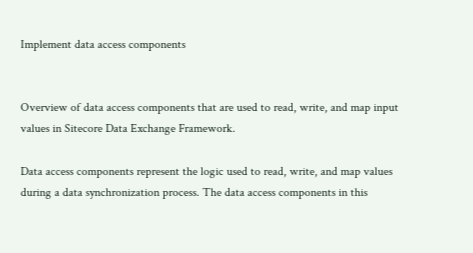Implement data access components


Overview of data access components that are used to read, write, and map input values in Sitecore Data Exchange Framework.

Data access components represent the logic used to read, write, and map values during a data synchronization process. The data access components in this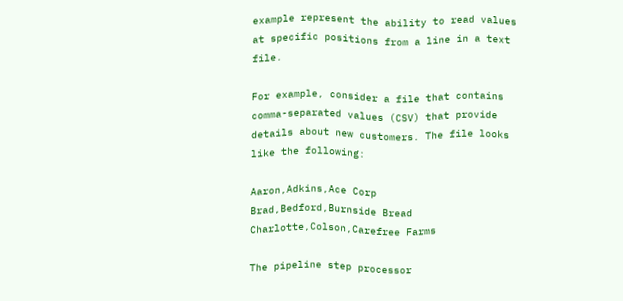example represent the ability to read values at specific positions from a line in a text file.

For example, consider a file that contains comma-separated values (CSV) that provide details about new customers. The file looks like the following:

Aaron,Adkins,Ace Corp
Brad,Bedford,Burnside Bread
Charlotte,Colson,Carefree Farms

The pipeline step processor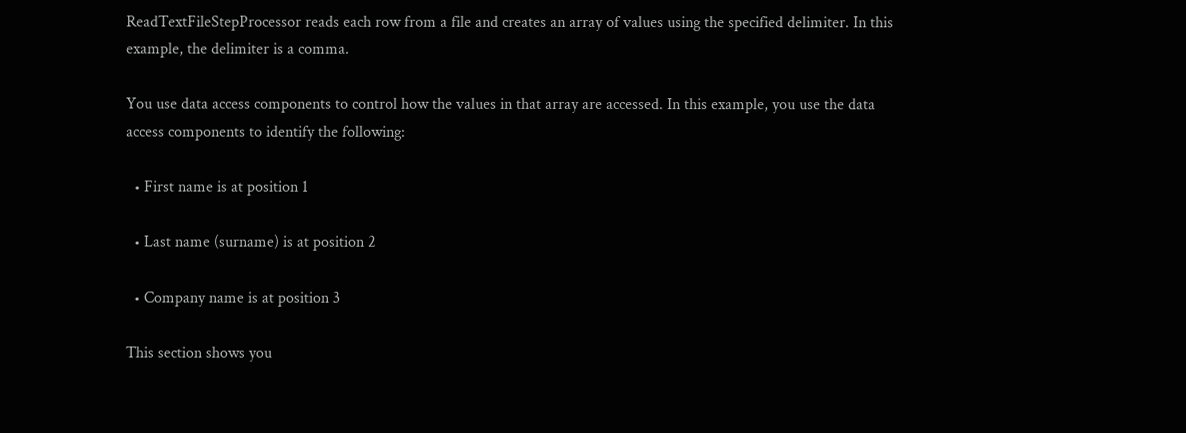ReadTextFileStepProcessor reads each row from a file and creates an array of values using the specified delimiter. In this example, the delimiter is a comma.

You use data access components to control how the values in that array are accessed. In this example, you use the data access components to identify the following:

  • First name is at position 1

  • Last name (surname) is at position 2

  • Company name is at position 3

This section shows you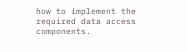how to implement the required data access components.